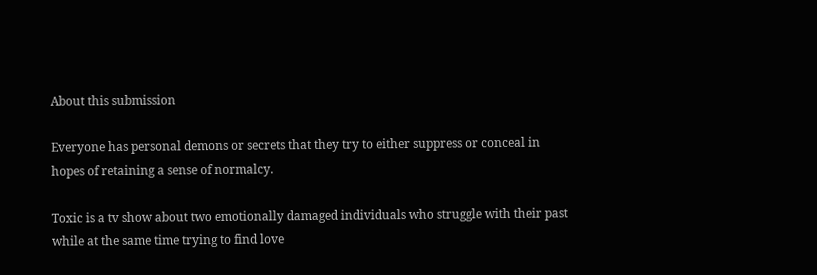About this submission

Everyone has personal demons or secrets that they try to either suppress or conceal in hopes of retaining a sense of normalcy.

Toxic is a tv show about two emotionally damaged individuals who struggle with their past while at the same time trying to find love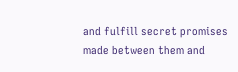and fulfill secret promises made between them and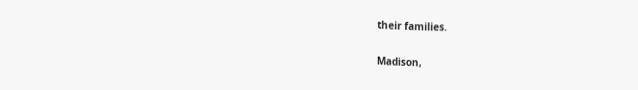their families.

Madison,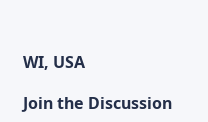WI, USA

Join the Discussion